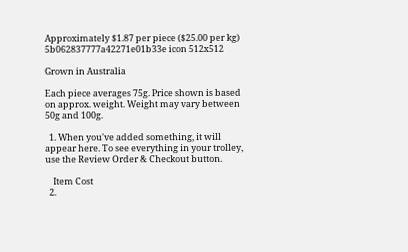Approximately $1.87 per piece ($25.00 per kg)
5b062837777a42271e01b33e icon 512x512

Grown in Australia

Each piece averages 75g. Price shown is based on approx. weight. Weight may vary between 50g and 100g.

  1. When you've added something, it will appear here. To see everything in your trolley, use the Review Order & Checkout button.

    Item Cost
  2.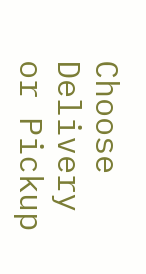Choose Delivery or Pickup